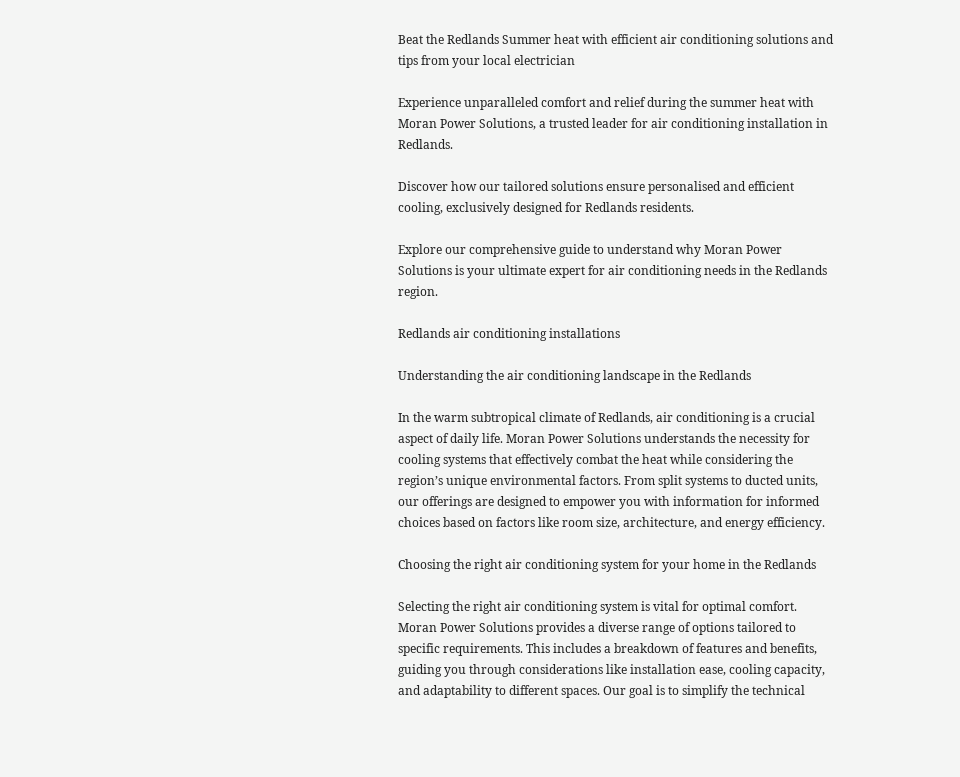Beat the Redlands Summer heat with efficient air conditioning solutions and tips from your local electrician

Experience unparalleled comfort and relief during the summer heat with Moran Power Solutions, a trusted leader for air conditioning installation in Redlands.

Discover how our tailored solutions ensure personalised and efficient cooling, exclusively designed for Redlands residents.

Explore our comprehensive guide to understand why Moran Power Solutions is your ultimate expert for air conditioning needs in the Redlands region.

Redlands air conditioning installations

Understanding the air conditioning landscape in the Redlands

In the warm subtropical climate of Redlands, air conditioning is a crucial aspect of daily life. Moran Power Solutions understands the necessity for cooling systems that effectively combat the heat while considering the region’s unique environmental factors. From split systems to ducted units, our offerings are designed to empower you with information for informed choices based on factors like room size, architecture, and energy efficiency.

Choosing the right air conditioning system for your home in the Redlands

Selecting the right air conditioning system is vital for optimal comfort. Moran Power Solutions provides a diverse range of options tailored to specific requirements. This includes a breakdown of features and benefits, guiding you through considerations like installation ease, cooling capacity, and adaptability to different spaces. Our goal is to simplify the technical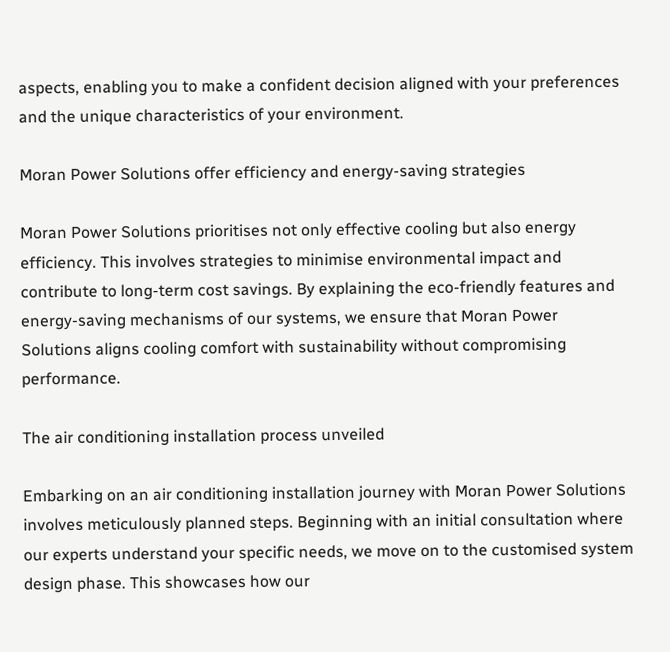aspects, enabling you to make a confident decision aligned with your preferences and the unique characteristics of your environment.

Moran Power Solutions offer efficiency and energy-saving strategies

Moran Power Solutions prioritises not only effective cooling but also energy efficiency. This involves strategies to minimise environmental impact and contribute to long-term cost savings. By explaining the eco-friendly features and energy-saving mechanisms of our systems, we ensure that Moran Power Solutions aligns cooling comfort with sustainability without compromising performance.

The air conditioning installation process unveiled

Embarking on an air conditioning installation journey with Moran Power Solutions involves meticulously planned steps. Beginning with an initial consultation where our experts understand your specific needs, we move on to the customised system design phase. This showcases how our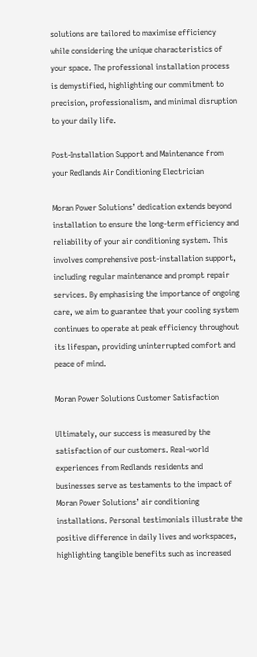solutions are tailored to maximise efficiency while considering the unique characteristics of your space. The professional installation process is demystified, highlighting our commitment to precision, professionalism, and minimal disruption to your daily life.

Post-Installation Support and Maintenance from your Redlands Air Conditioning Electrician

Moran Power Solutions’ dedication extends beyond installation to ensure the long-term efficiency and reliability of your air conditioning system. This involves comprehensive post-installation support, including regular maintenance and prompt repair services. By emphasising the importance of ongoing care, we aim to guarantee that your cooling system continues to operate at peak efficiency throughout its lifespan, providing uninterrupted comfort and peace of mind.

Moran Power Solutions Customer Satisfaction

Ultimately, our success is measured by the satisfaction of our customers. Real-world experiences from Redlands residents and businesses serve as testaments to the impact of Moran Power Solutions’ air conditioning installations. Personal testimonials illustrate the positive difference in daily lives and workspaces, highlighting tangible benefits such as increased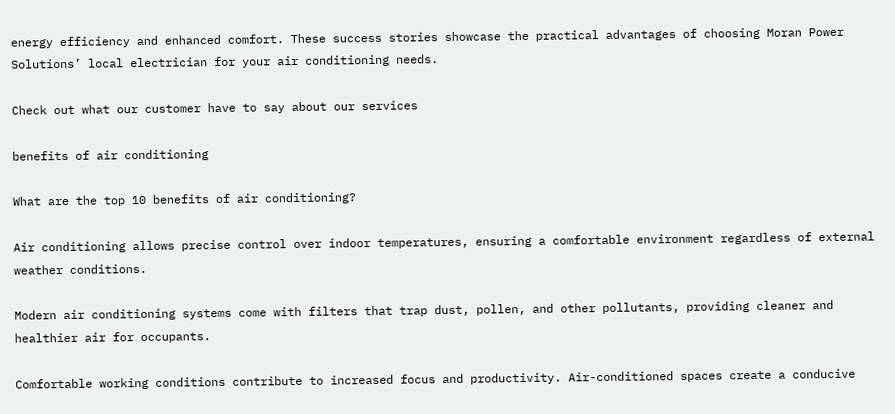energy efficiency and enhanced comfort. These success stories showcase the practical advantages of choosing Moran Power Solutions’ local electrician for your air conditioning needs.

Check out what our customer have to say about our services

benefits of air conditioning

What are the top 10 benefits of air conditioning?

Air conditioning allows precise control over indoor temperatures, ensuring a comfortable environment regardless of external weather conditions.

Modern air conditioning systems come with filters that trap dust, pollen, and other pollutants, providing cleaner and healthier air for occupants.

Comfortable working conditions contribute to increased focus and productivity. Air-conditioned spaces create a conducive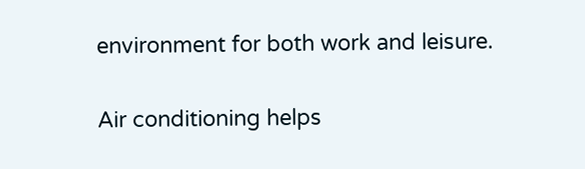environment for both work and leisure.

Air conditioning helps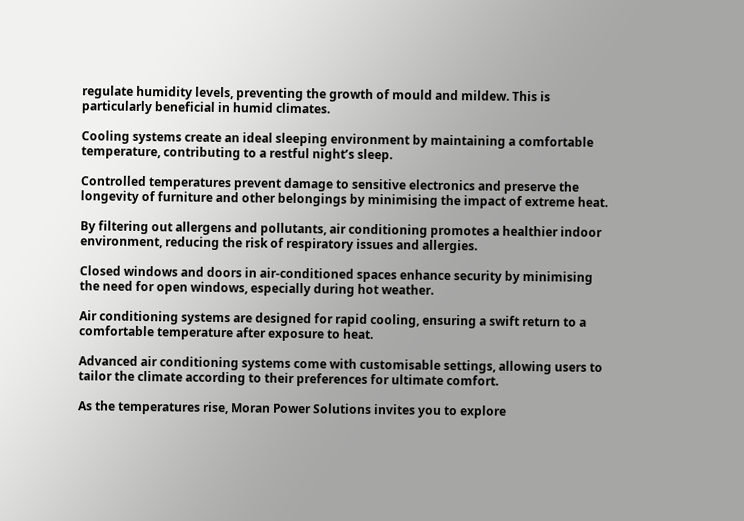regulate humidity levels, preventing the growth of mould and mildew. This is particularly beneficial in humid climates.

Cooling systems create an ideal sleeping environment by maintaining a comfortable temperature, contributing to a restful night’s sleep.

Controlled temperatures prevent damage to sensitive electronics and preserve the longevity of furniture and other belongings by minimising the impact of extreme heat.

By filtering out allergens and pollutants, air conditioning promotes a healthier indoor environment, reducing the risk of respiratory issues and allergies.

Closed windows and doors in air-conditioned spaces enhance security by minimising the need for open windows, especially during hot weather.

Air conditioning systems are designed for rapid cooling, ensuring a swift return to a comfortable temperature after exposure to heat.

Advanced air conditioning systems come with customisable settings, allowing users to tailor the climate according to their preferences for ultimate comfort.

As the temperatures rise, Moran Power Solutions invites you to explore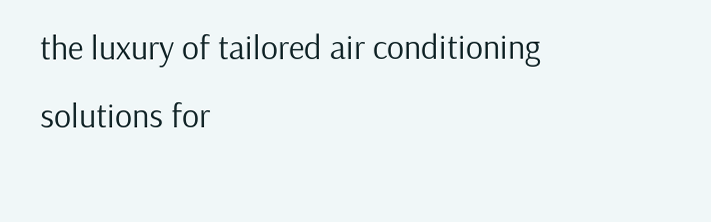the luxury of tailored air conditioning solutions for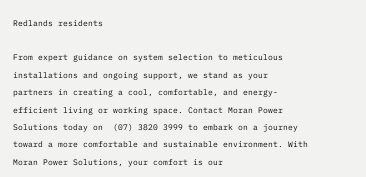Redlands residents

From expert guidance on system selection to meticulous installations and ongoing support, we stand as your partners in creating a cool, comfortable, and energy-efficient living or working space. Contact Moran Power Solutions today on  (07) 3820 3999 to embark on a journey toward a more comfortable and sustainable environment. With Moran Power Solutions, your comfort is our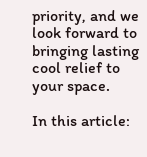priority, and we look forward to bringing lasting cool relief to your space.

In this article: